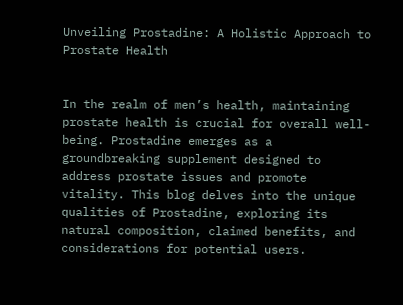Unveiling Prostadine: A Holistic Approach to Prostate Health


In the realm of men’s health, maintaining prostate health is crucial for overall well-being. Prostadine emerges as a groundbreaking supplement designed to address prostate issues and promote vitality. This blog delves into the unique qualities of Prostadine, exploring its natural composition, claimed benefits, and considerations for potential users.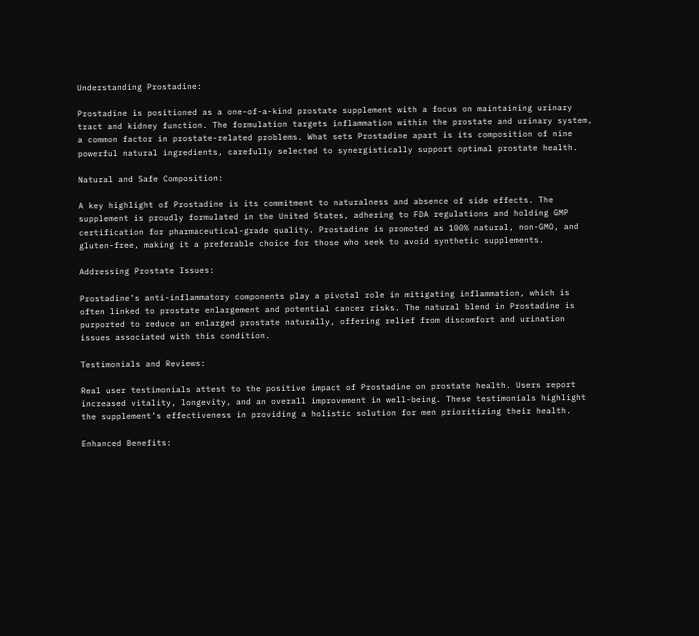Understanding Prostadine:

Prostadine is positioned as a one-of-a-kind prostate supplement with a focus on maintaining urinary tract and kidney function. The formulation targets inflammation within the prostate and urinary system, a common factor in prostate-related problems. What sets Prostadine apart is its composition of nine powerful natural ingredients, carefully selected to synergistically support optimal prostate health.

Natural and Safe Composition:

A key highlight of Prostadine is its commitment to naturalness and absence of side effects. The supplement is proudly formulated in the United States, adhering to FDA regulations and holding GMP certification for pharmaceutical-grade quality. Prostadine is promoted as 100% natural, non-GMO, and gluten-free, making it a preferable choice for those who seek to avoid synthetic supplements.

Addressing Prostate Issues:

Prostadine’s anti-inflammatory components play a pivotal role in mitigating inflammation, which is often linked to prostate enlargement and potential cancer risks. The natural blend in Prostadine is purported to reduce an enlarged prostate naturally, offering relief from discomfort and urination issues associated with this condition.

Testimonials and Reviews:

Real user testimonials attest to the positive impact of Prostadine on prostate health. Users report increased vitality, longevity, and an overall improvement in well-being. These testimonials highlight the supplement’s effectiveness in providing a holistic solution for men prioritizing their health.

Enhanced Benefits: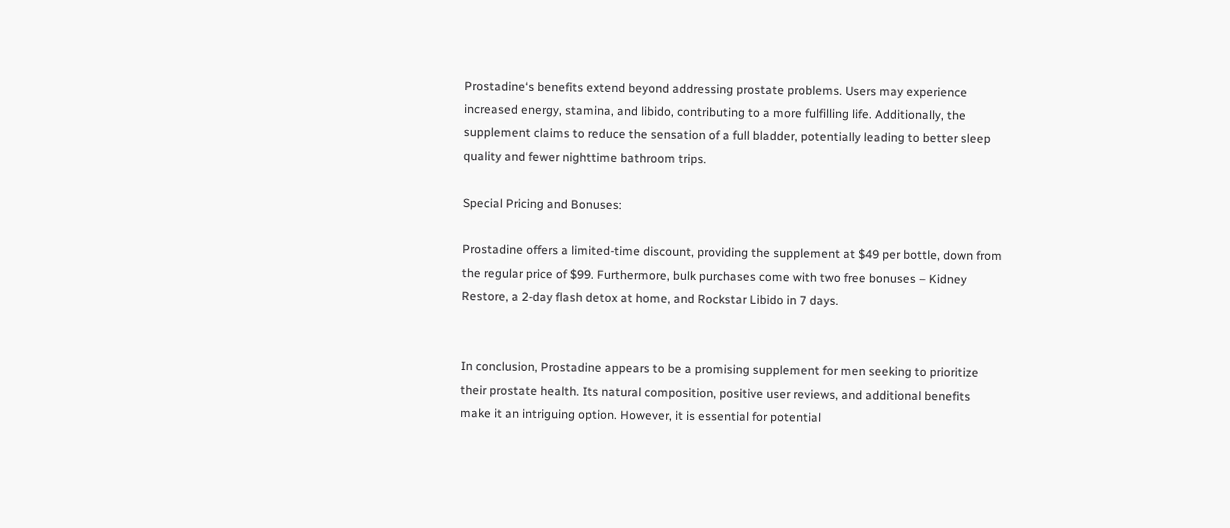Prostadine‘s benefits extend beyond addressing prostate problems. Users may experience increased energy, stamina, and libido, contributing to a more fulfilling life. Additionally, the supplement claims to reduce the sensation of a full bladder, potentially leading to better sleep quality and fewer nighttime bathroom trips.

Special Pricing and Bonuses:

Prostadine offers a limited-time discount, providing the supplement at $49 per bottle, down from the regular price of $99. Furthermore, bulk purchases come with two free bonuses – Kidney Restore, a 2-day flash detox at home, and Rockstar Libido in 7 days.


In conclusion, Prostadine appears to be a promising supplement for men seeking to prioritize their prostate health. Its natural composition, positive user reviews, and additional benefits make it an intriguing option. However, it is essential for potential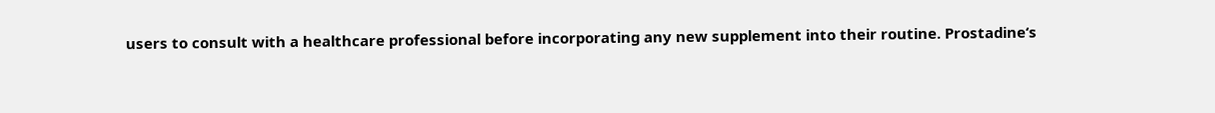users to consult with a healthcare professional before incorporating any new supplement into their routine. Prostadine‘s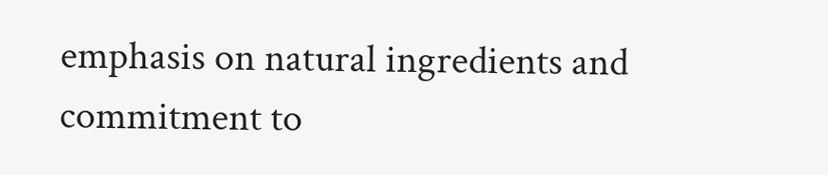emphasis on natural ingredients and commitment to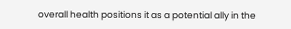overall health positions it as a potential ally in the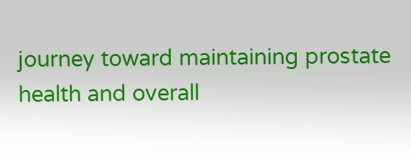journey toward maintaining prostate health and overall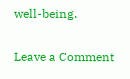well-being.

Leave a Comment